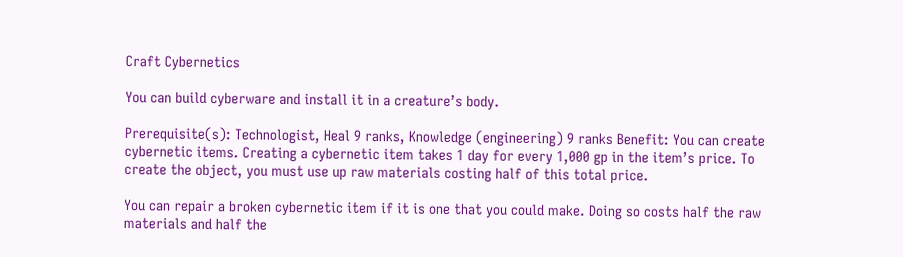Craft Cybernetics

You can build cyberware and install it in a creature’s body.

Prerequisite(s): Technologist, Heal 9 ranks, Knowledge (engineering) 9 ranks Benefit: You can create cybernetic items. Creating a cybernetic item takes 1 day for every 1,000 gp in the item’s price. To create the object, you must use up raw materials costing half of this total price.

You can repair a broken cybernetic item if it is one that you could make. Doing so costs half the raw materials and half the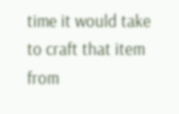time it would take to craft that item from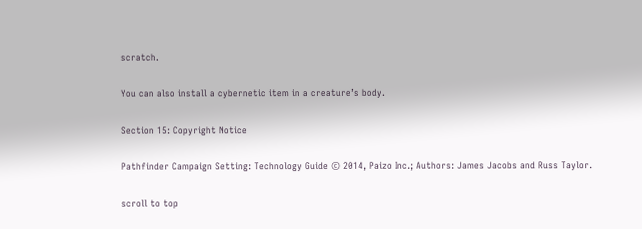scratch.

You can also install a cybernetic item in a creature’s body.

Section 15: Copyright Notice

Pathfinder Campaign Setting: Technology Guide © 2014, Paizo Inc.; Authors: James Jacobs and Russ Taylor.

scroll to top